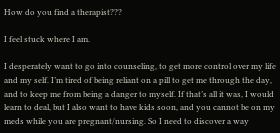How do you find a therapist???

I feel stuck where I am.

I desperately want to go into counseling, to get more control over my life and my self. I’m tired of being reliant on a pill to get me through the day, and to keep me from being a danger to myself. If that’s all it was, I would learn to deal, but I also want to have kids soon, and you cannot be on my meds while you are pregnant/nursing. So I need to discover a way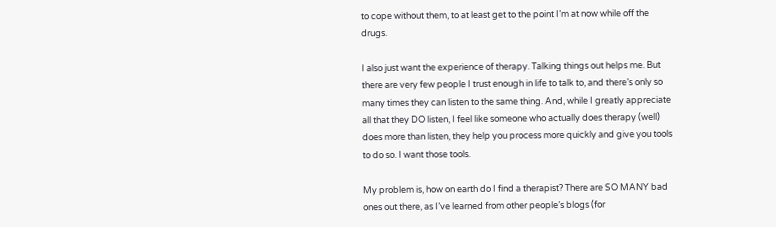to cope without them, to at least get to the point I’m at now while off the drugs.

I also just want the experience of therapy. Talking things out helps me. But there are very few people I trust enough in life to talk to, and there’s only so many times they can listen to the same thing. And, while I greatly appreciate all that they DO listen, I feel like someone who actually does therapy (well) does more than listen, they help you process more quickly and give you tools to do so. I want those tools.

My problem is, how on earth do I find a therapist? There are SO MANY bad ones out there, as I’ve learned from other people’s blogs (for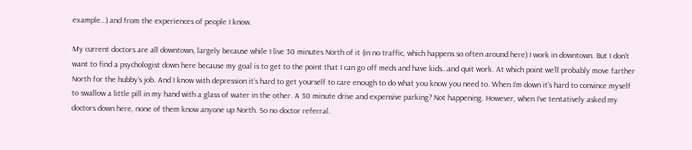example…) and from the experiences of people I know.

My current doctors are all downtown, largely because while I live 30 minutes North of it (in no traffic, which happens so often around here) I work in downtown. But I don’t want to find a psychologist down here because my goal is to get to the point that I can go off meds and have kids…and quit work. At which point we’ll probably move farther North for the hubby’s job. And I know with depression it’s hard to get yourself to care enough to do what you know you need to. When I’m down it’s hard to convince myself to swallow a little pill in my hand with a glass of water in the other. A 30 minute drive and expensive parking? Not happening. However, when I’ve tentatively asked my doctors down here, none of them know anyone up North. So no doctor referral.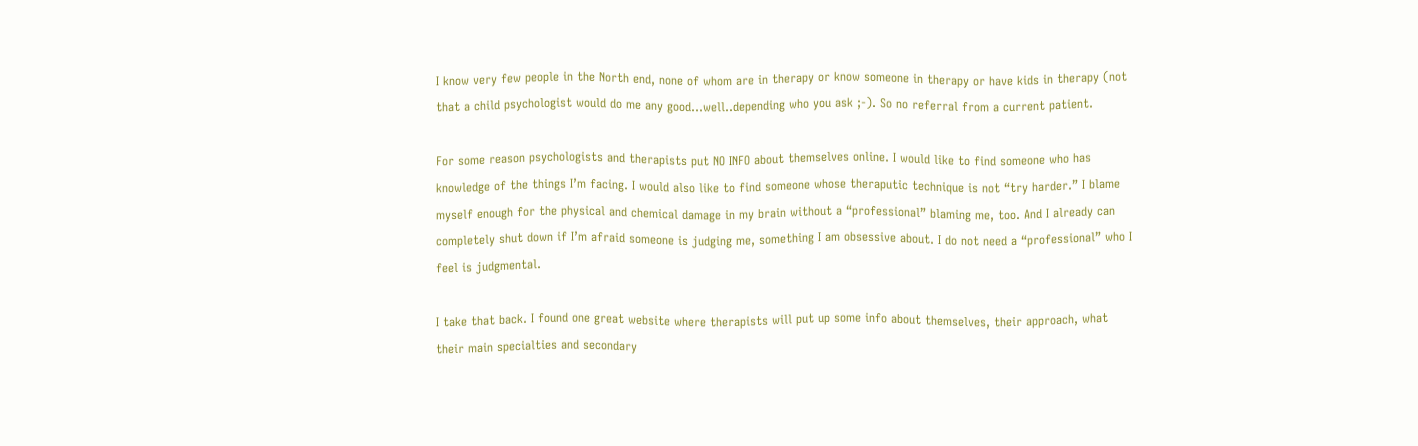I know very few people in the North end, none of whom are in therapy or know someone in therapy or have kids in therapy (not that a child psychologist would do me any good…well..depending who you ask ;-). So no referral from a current patient.

For some reason psychologists and therapists put NO INFO about themselves online. I would like to find someone who has knowledge of the things I’m facing. I would also like to find someone whose theraputic technique is not “try harder.” I blame myself enough for the physical and chemical damage in my brain without a “professional” blaming me, too. And I already can completely shut down if I’m afraid someone is judging me, something I am obsessive about. I do not need a “professional” who I feel is judgmental.

I take that back. I found one great website where therapists will put up some info about themselves, their approach, what their main specialties and secondary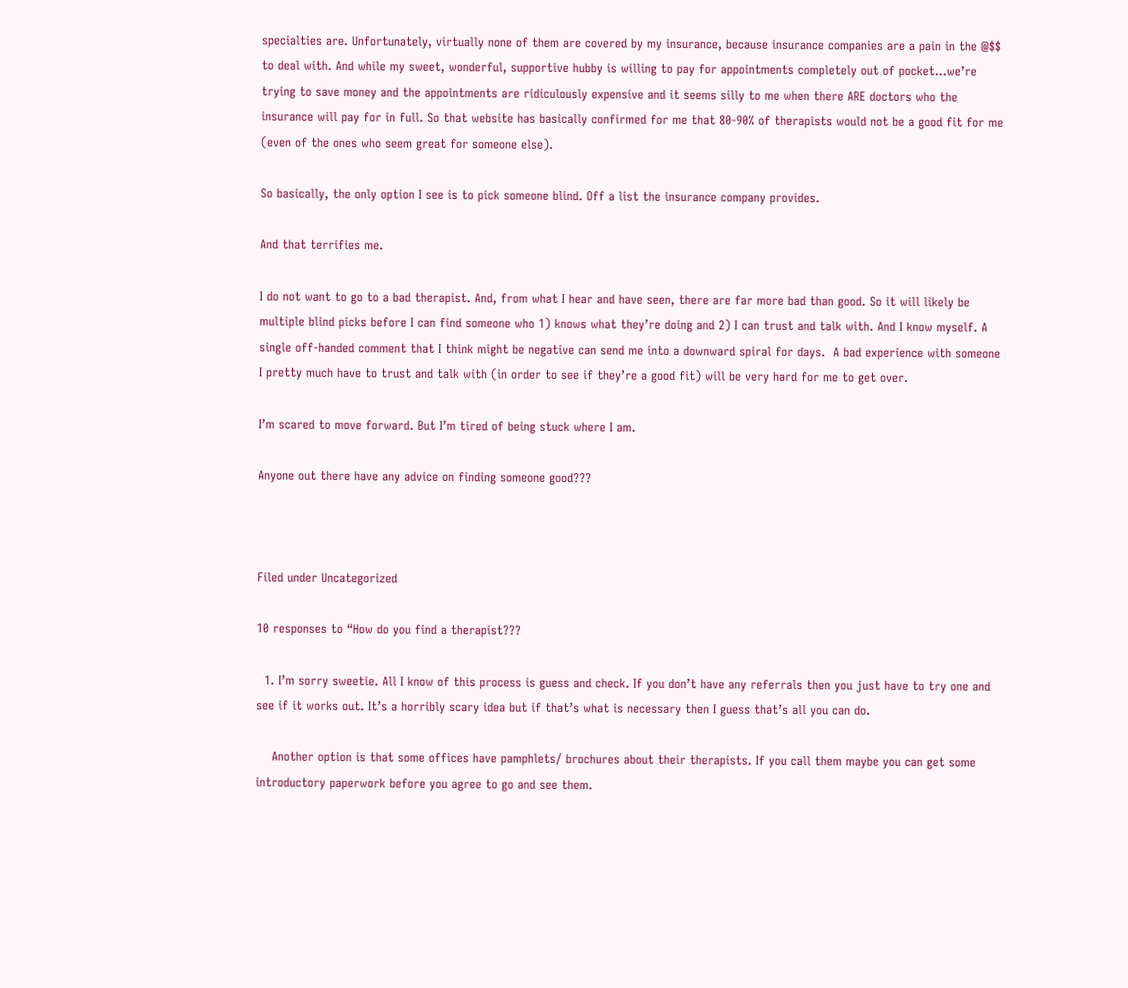specialties are. Unfortunately, virtually none of them are covered by my insurance, because insurance companies are a pain in the @$$ to deal with. And while my sweet, wonderful, supportive hubby is willing to pay for appointments completely out of pocket…we’re trying to save money and the appointments are ridiculously expensive and it seems silly to me when there ARE doctors who the insurance will pay for in full. So that website has basically confirmed for me that 80-90% of therapists would not be a good fit for me (even of the ones who seem great for someone else).

So basically, the only option I see is to pick someone blind. Off a list the insurance company provides.

And that terrifies me.

I do not want to go to a bad therapist. And, from what I hear and have seen, there are far more bad than good. So it will likely be multiple blind picks before I can find someone who 1) knows what they’re doing and 2) I can trust and talk with. And I know myself. A single off-handed comment that I think might be negative can send me into a downward spiral for days.  A bad experience with someone I pretty much have to trust and talk with (in order to see if they’re a good fit) will be very hard for me to get over.

I’m scared to move forward. But I’m tired of being stuck where I am.

Anyone out there have any advice on finding someone good???



Filed under Uncategorized

10 responses to “How do you find a therapist???

  1. I’m sorry sweetie. All I know of this process is guess and check. If you don’t have any referrals then you just have to try one and see if it works out. It’s a horribly scary idea but if that’s what is necessary then I guess that’s all you can do.

    Another option is that some offices have pamphlets/ brochures about their therapists. If you call them maybe you can get some introductory paperwork before you agree to go and see them.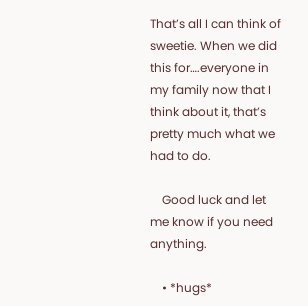That’s all I can think of sweetie. When we did this for….everyone in my family now that I think about it, that’s pretty much what we had to do.

    Good luck and let me know if you need anything.

    • *hugs*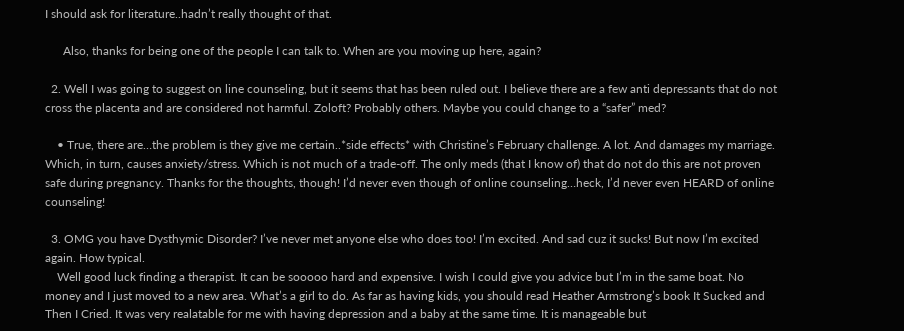I should ask for literature..hadn’t really thought of that.

      Also, thanks for being one of the people I can talk to. When are you moving up here, again?

  2. Well I was going to suggest on line counseling, but it seems that has been ruled out. I believe there are a few anti depressants that do not cross the placenta and are considered not harmful. Zoloft? Probably others. Maybe you could change to a “safer” med?

    • True, there are…the problem is they give me certain..*side effects* with Christine’s February challenge. A lot. And damages my marriage. Which, in turn, causes anxiety/stress. Which is not much of a trade-off. The only meds (that I know of) that do not do this are not proven safe during pregnancy. Thanks for the thoughts, though! I’d never even though of online counseling…heck, I’d never even HEARD of online counseling!

  3. OMG you have Dysthymic Disorder? I’ve never met anyone else who does too! I’m excited. And sad cuz it sucks! But now I’m excited again. How typical.
    Well good luck finding a therapist. It can be sooooo hard and expensive. I wish I could give you advice but I’m in the same boat. No money and I just moved to a new area. What’s a girl to do. As far as having kids, you should read Heather Armstrong’s book It Sucked and Then I Cried. It was very realatable for me with having depression and a baby at the same time. It is manageable but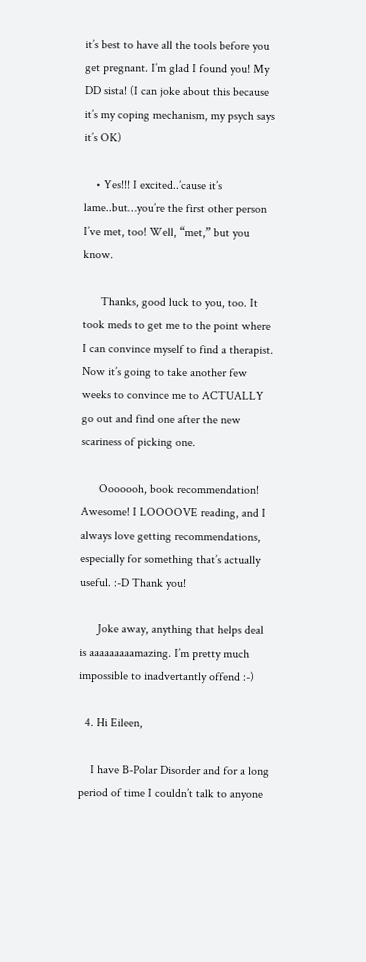it’s best to have all the tools before you get pregnant. I’m glad I found you! My DD sista! (I can joke about this because it’s my coping mechanism, my psych says it’s OK)

    • Yes!!! I excited..’cause it’s lame..but…you’re the first other person I’ve met, too! Well, “met,” but you know.

      Thanks, good luck to you, too. It took meds to get me to the point where I can convince myself to find a therapist. Now it’s going to take another few weeks to convince me to ACTUALLY go out and find one after the new scariness of picking one.

      Ooooooh, book recommendation! Awesome! I LOOOOVE reading, and I always love getting recommendations, especially for something that’s actually useful. :-D Thank you!

      Joke away, anything that helps deal is aaaaaaaaamazing. I’m pretty much impossible to inadvertantly offend :-)

  4. Hi Eileen,

    I have B-Polar Disorder and for a long period of time I couldn’t talk to anyone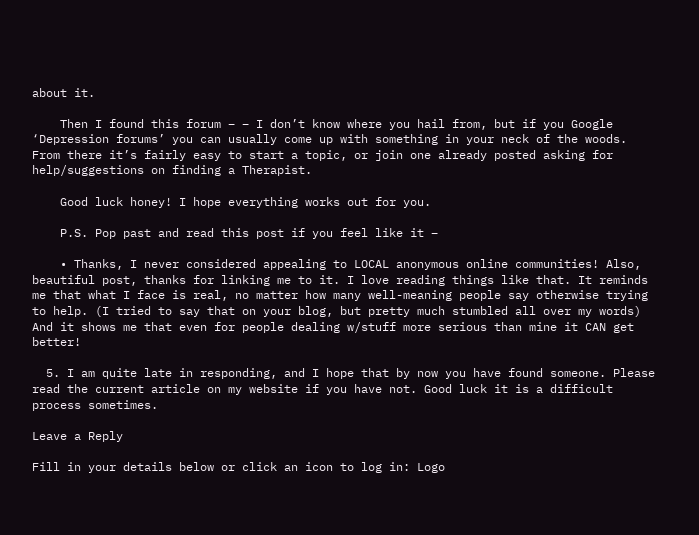about it.

    Then I found this forum – – I don’t know where you hail from, but if you Google ‘Depression forums’ you can usually come up with something in your neck of the woods. From there it’s fairly easy to start a topic, or join one already posted asking for help/suggestions on finding a Therapist.

    Good luck honey! I hope everything works out for you.

    P.S. Pop past and read this post if you feel like it –

    • Thanks, I never considered appealing to LOCAL anonymous online communities! Also, beautiful post, thanks for linking me to it. I love reading things like that. It reminds me that what I face is real, no matter how many well-meaning people say otherwise trying to help. (I tried to say that on your blog, but pretty much stumbled all over my words) And it shows me that even for people dealing w/stuff more serious than mine it CAN get better!

  5. I am quite late in responding, and I hope that by now you have found someone. Please read the current article on my website if you have not. Good luck it is a difficult process sometimes.

Leave a Reply

Fill in your details below or click an icon to log in: Logo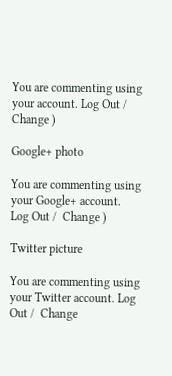You are commenting using your account. Log Out /  Change )

Google+ photo

You are commenting using your Google+ account. Log Out /  Change )

Twitter picture

You are commenting using your Twitter account. Log Out /  Change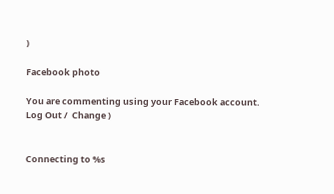)

Facebook photo

You are commenting using your Facebook account. Log Out /  Change )


Connecting to %s